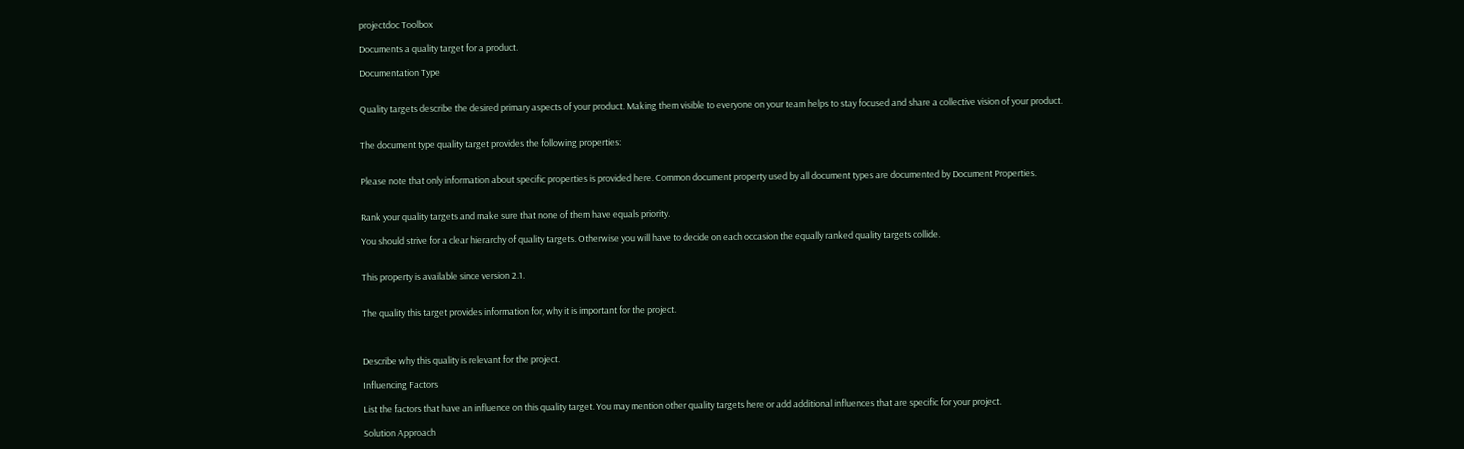projectdoc Toolbox

Documents a quality target for a product.

Documentation Type


Quality targets describe the desired primary aspects of your product. Making them visible to everyone on your team helps to stay focused and share a collective vision of your product.


The document type quality target provides the following properties:


Please note that only information about specific properties is provided here. Common document property used by all document types are documented by Document Properties.


Rank your quality targets and make sure that none of them have equals priority.

You should strive for a clear hierarchy of quality targets. Otherwise you will have to decide on each occasion the equally ranked quality targets collide.


This property is available since version 2.1.


The quality this target provides information for, why it is important for the project.



Describe why this quality is relevant for the project.

Influencing Factors

List the factors that have an influence on this quality target. You may mention other quality targets here or add additional influences that are specific for your project.

Solution Approach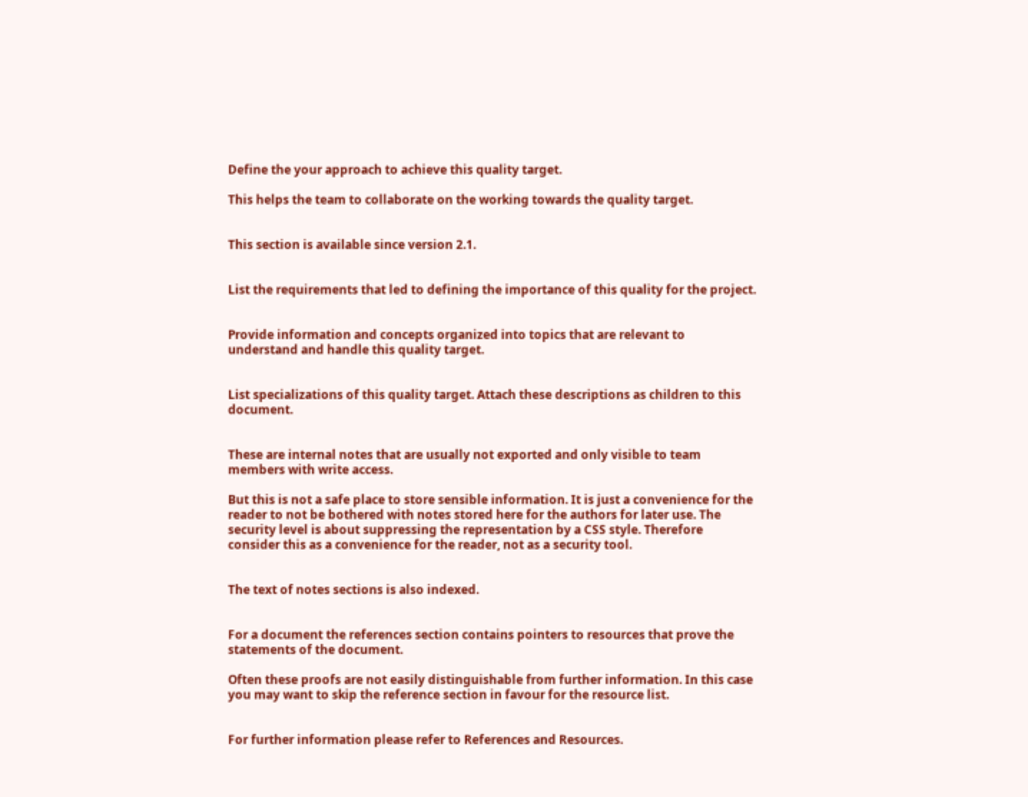Define the your approach to achieve this quality target.

This helps the team to collaborate on the working towards the quality target.


This section is available since version 2.1.


List the requirements that led to defining the importance of this quality for the project.


Provide information and concepts organized into topics that are relevant to understand and handle this quality target.


List specializations of this quality target. Attach these descriptions as children to this document.


These are internal notes that are usually not exported and only visible to team members with write access.

But this is not a safe place to store sensible information. It is just a convenience for the reader to not be bothered with notes stored here for the authors for later use. The security level is about suppressing the representation by a CSS style. Therefore consider this as a convenience for the reader, not as a security tool.


The text of notes sections is also indexed.


For a document the references section contains pointers to resources that prove the statements of the document.

Often these proofs are not easily distinguishable from further information. In this case you may want to skip the reference section in favour for the resource list.


For further information please refer to References and Resources.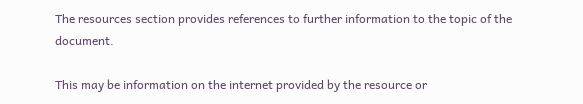The resources section provides references to further information to the topic of the document.

This may be information on the internet provided by the resource or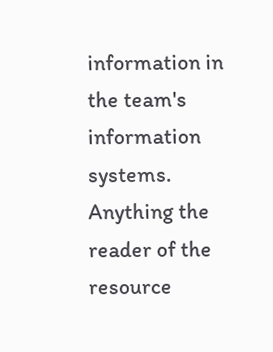information in the team's information systems. Anything the reader of the resource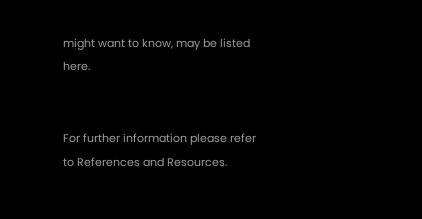might want to know, may be listed here.


For further information please refer to References and Resources.